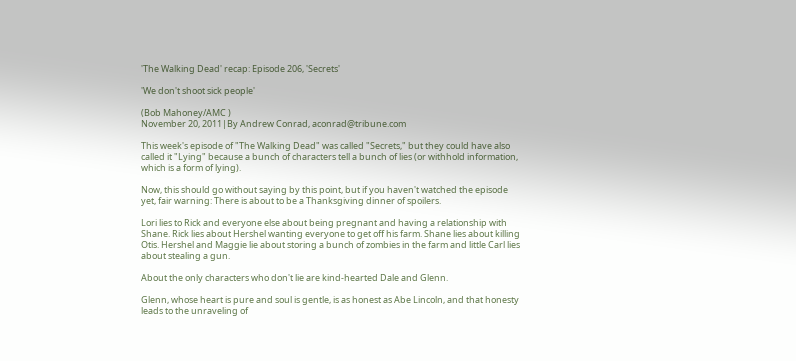'The Walking Dead' recap: Episode 206, 'Secrets'

'We don't shoot sick people'

(Bob Mahoney/AMC )
November 20, 2011|By Andrew Conrad, aconrad@tribune.com

This week's episode of "The Walking Dead" was called "Secrets," but they could have also called it "Lying" because a bunch of characters tell a bunch of lies (or withhold information, which is a form of lying).

Now, this should go without saying by this point, but if you haven't watched the episode yet, fair warning: There is about to be a Thanksgiving dinner of spoilers.

Lori lies to Rick and everyone else about being pregnant and having a relationship with Shane. Rick lies about Hershel wanting everyone to get off his farm. Shane lies about killing Otis. Hershel and Maggie lie about storing a bunch of zombies in the farm and little Carl lies about stealing a gun.

About the only characters who don't lie are kind-hearted Dale and Glenn.

Glenn, whose heart is pure and soul is gentle, is as honest as Abe Lincoln, and that honesty leads to the unraveling of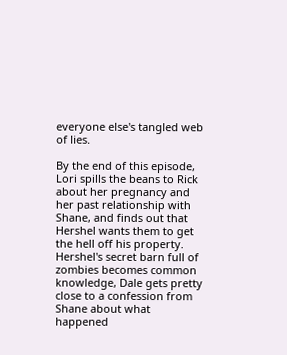everyone else's tangled web of lies.

By the end of this episode, Lori spills the beans to Rick about her pregnancy and her past relationship with Shane, and finds out that Hershel wants them to get the hell off his property. Hershel's secret barn full of zombies becomes common knowledge, Dale gets pretty close to a confession from Shane about what happened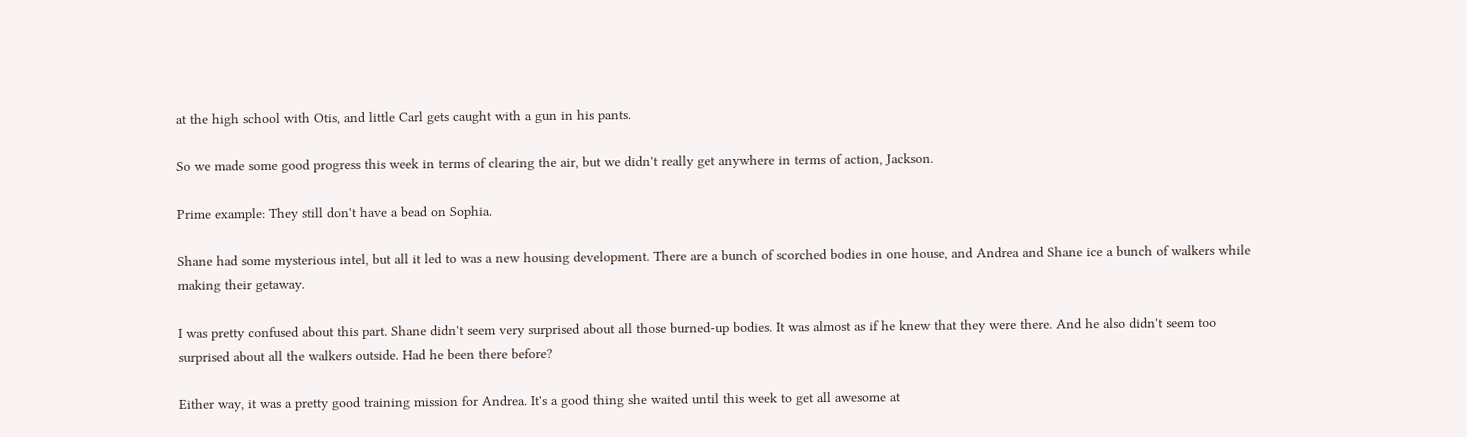at the high school with Otis, and little Carl gets caught with a gun in his pants.

So we made some good progress this week in terms of clearing the air, but we didn't really get anywhere in terms of action, Jackson.

Prime example: They still don't have a bead on Sophia.

Shane had some mysterious intel, but all it led to was a new housing development. There are a bunch of scorched bodies in one house, and Andrea and Shane ice a bunch of walkers while making their getaway.

I was pretty confused about this part. Shane didn't seem very surprised about all those burned-up bodies. It was almost as if he knew that they were there. And he also didn't seem too surprised about all the walkers outside. Had he been there before?

Either way, it was a pretty good training mission for Andrea. It's a good thing she waited until this week to get all awesome at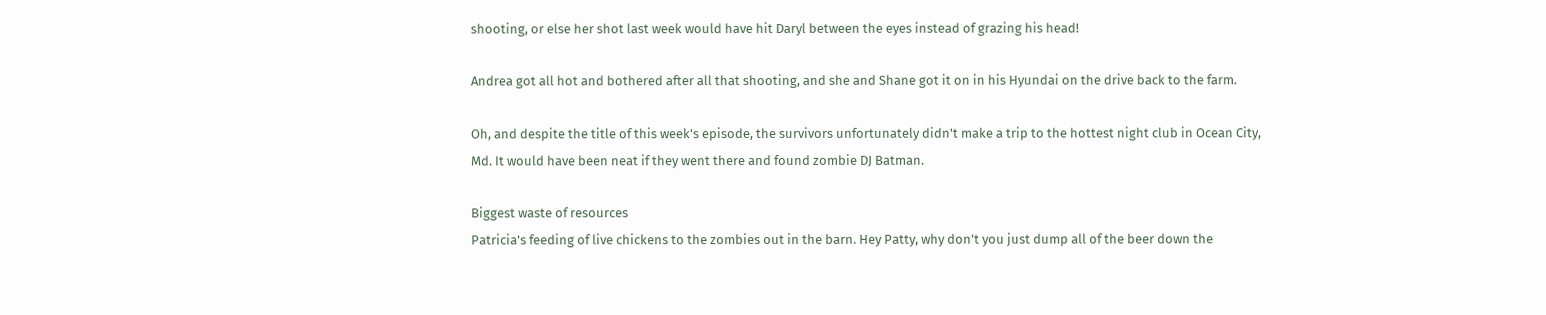shooting, or else her shot last week would have hit Daryl between the eyes instead of grazing his head!

Andrea got all hot and bothered after all that shooting, and she and Shane got it on in his Hyundai on the drive back to the farm.

Oh, and despite the title of this week's episode, the survivors unfortunately didn't make a trip to the hottest night club in Ocean City, Md. It would have been neat if they went there and found zombie DJ Batman.

Biggest waste of resources
Patricia's feeding of live chickens to the zombies out in the barn. Hey Patty, why don't you just dump all of the beer down the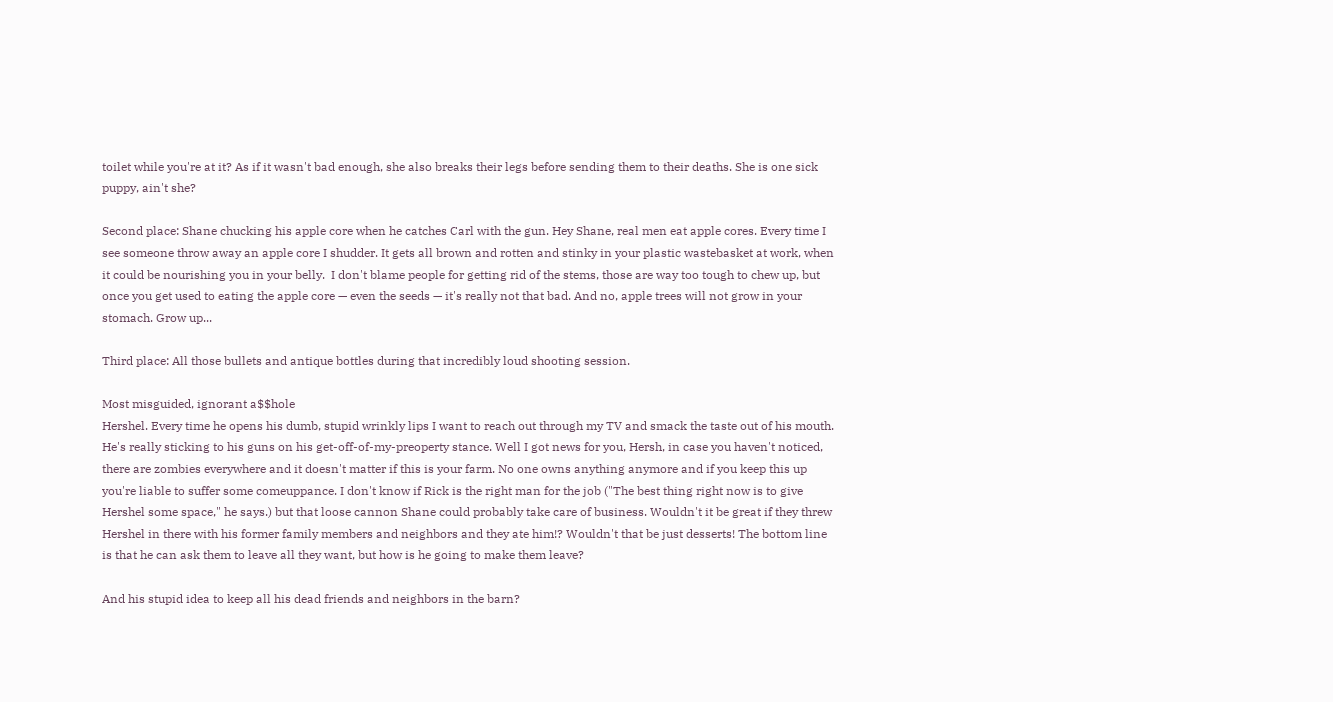toilet while you're at it? As if it wasn't bad enough, she also breaks their legs before sending them to their deaths. She is one sick puppy, ain't she?

Second place: Shane chucking his apple core when he catches Carl with the gun. Hey Shane, real men eat apple cores. Every time I see someone throw away an apple core I shudder. It gets all brown and rotten and stinky in your plastic wastebasket at work, when it could be nourishing you in your belly.  I don't blame people for getting rid of the stems, those are way too tough to chew up, but once you get used to eating the apple core — even the seeds — it's really not that bad. And no, apple trees will not grow in your stomach. Grow up...

Third place: All those bullets and antique bottles during that incredibly loud shooting session.

Most misguided, ignorant a$$hole
Hershel. Every time he opens his dumb, stupid wrinkly lips I want to reach out through my TV and smack the taste out of his mouth. He's really sticking to his guns on his get-off-of-my-preoperty stance. Well I got news for you, Hersh, in case you haven't noticed, there are zombies everywhere and it doesn't matter if this is your farm. No one owns anything anymore and if you keep this up you're liable to suffer some comeuppance. I don't know if Rick is the right man for the job ("The best thing right now is to give Hershel some space," he says.) but that loose cannon Shane could probably take care of business. Wouldn't it be great if they threw Hershel in there with his former family members and neighbors and they ate him!? Wouldn't that be just desserts! The bottom line is that he can ask them to leave all they want, but how is he going to make them leave?

And his stupid idea to keep all his dead friends and neighbors in the barn?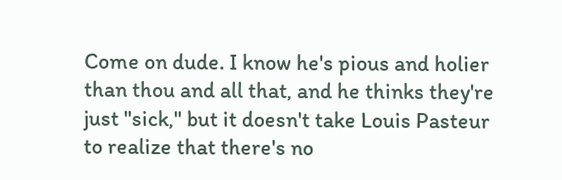Come on dude. I know he's pious and holier than thou and all that, and he thinks they're just "sick," but it doesn't take Louis Pasteur to realize that there's no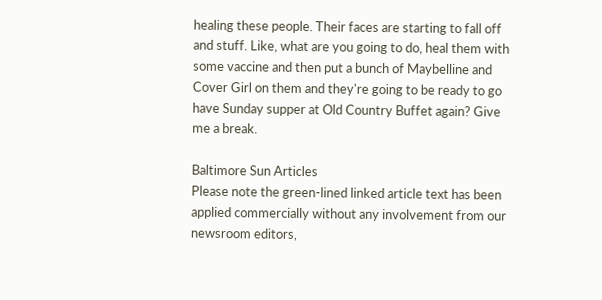healing these people. Their faces are starting to fall off and stuff. Like, what are you going to do, heal them with some vaccine and then put a bunch of Maybelline and Cover Girl on them and they're going to be ready to go have Sunday supper at Old Country Buffet again? Give me a break.

Baltimore Sun Articles
Please note the green-lined linked article text has been applied commercially without any involvement from our newsroom editors,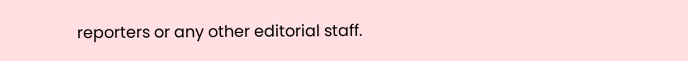reporters or any other editorial staff.